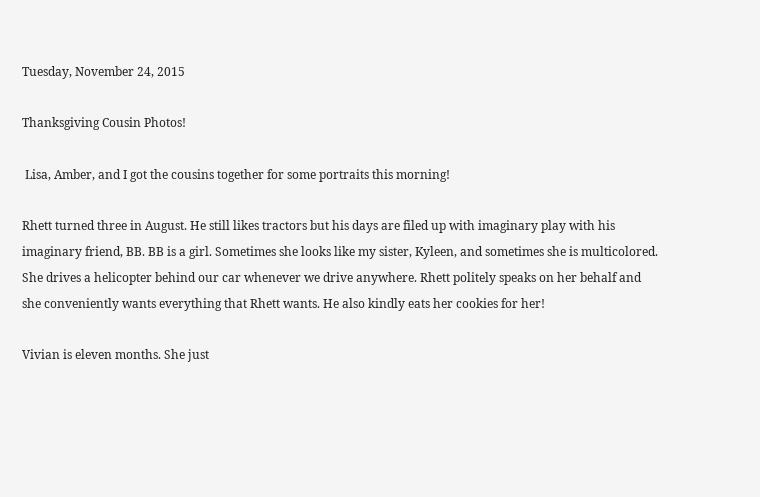Tuesday, November 24, 2015

Thanksgiving Cousin Photos!

 Lisa, Amber, and I got the cousins together for some portraits this morning!

Rhett turned three in August. He still likes tractors but his days are filed up with imaginary play with his imaginary friend, BB. BB is a girl. Sometimes she looks like my sister, Kyleen, and sometimes she is multicolored. She drives a helicopter behind our car whenever we drive anywhere. Rhett politely speaks on her behalf and she conveniently wants everything that Rhett wants. He also kindly eats her cookies for her!

Vivian is eleven months. She just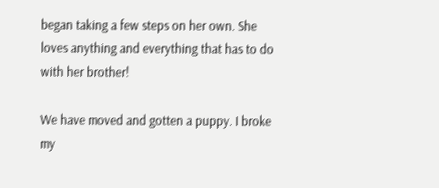began taking a few steps on her own. She loves anything and everything that has to do with her brother!

We have moved and gotten a puppy. I broke my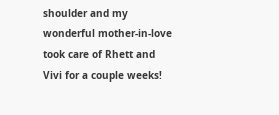shoulder and my wonderful mother-in-love took care of Rhett and Vivi for a couple weeks!